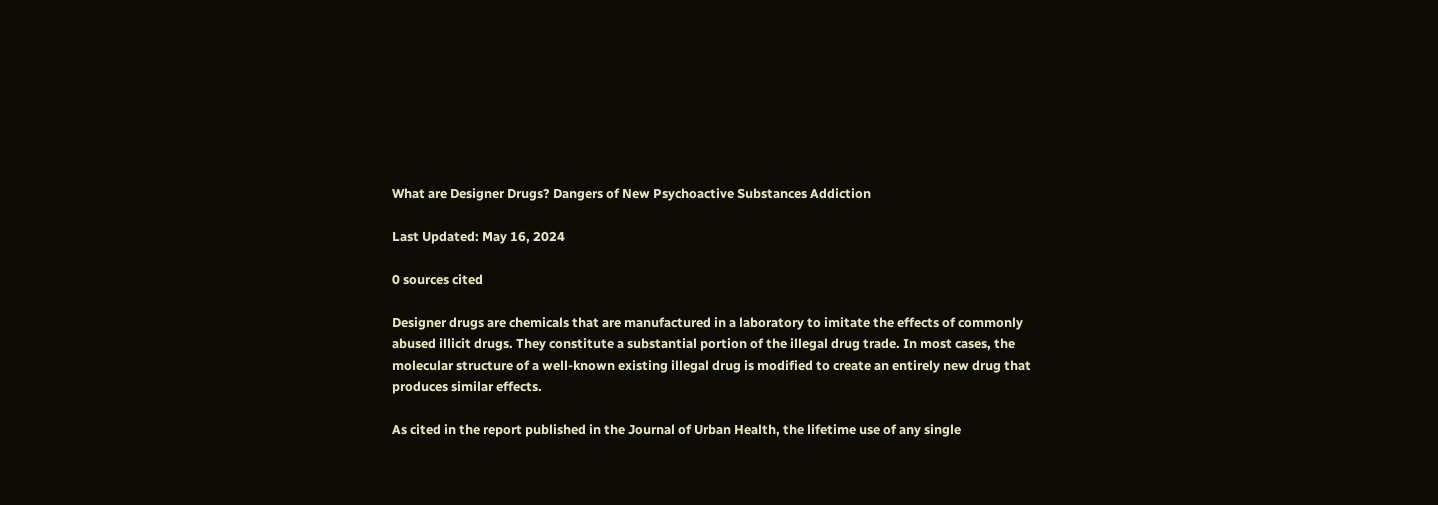What are Designer Drugs? Dangers of New Psychoactive Substances Addiction

Last Updated: May 16, 2024

0 sources cited

Designer drugs are chemicals that are manufactured in a laboratory to imitate the effects of commonly abused illicit drugs. They constitute a substantial portion of the illegal drug trade. In most cases, the molecular structure of a well-known existing illegal drug is modified to create an entirely new drug that produces similar effects.

As cited in the report published in the Journal of Urban Health, the lifetime use of any single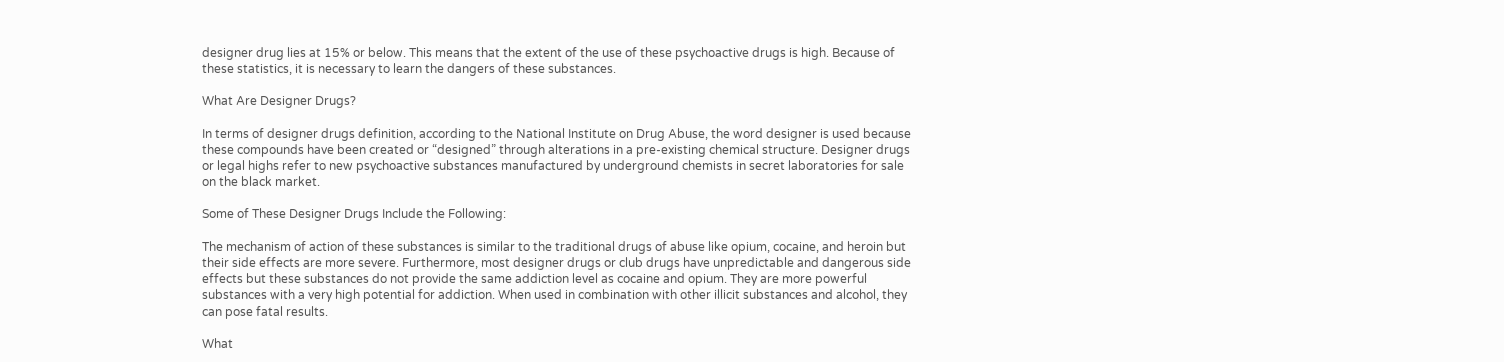designer drug lies at 15% or below. This means that the extent of the use of these psychoactive drugs is high. Because of these statistics, it is necessary to learn the dangers of these substances.

What Are Designer Drugs?

In terms of designer drugs definition, according to the National Institute on Drug Abuse, the word designer is used because these compounds have been created or “designed” through alterations in a pre-existing chemical structure. Designer drugs or legal highs refer to new psychoactive substances manufactured by underground chemists in secret laboratories for sale on the black market.

Some of These Designer Drugs Include the Following:

The mechanism of action of these substances is similar to the traditional drugs of abuse like opium, cocaine, and heroin but their side effects are more severe. Furthermore, most designer drugs or club drugs have unpredictable and dangerous side effects but these substances do not provide the same addiction level as cocaine and opium. They are more powerful substances with a very high potential for addiction. When used in combination with other illicit substances and alcohol, they can pose fatal results.

What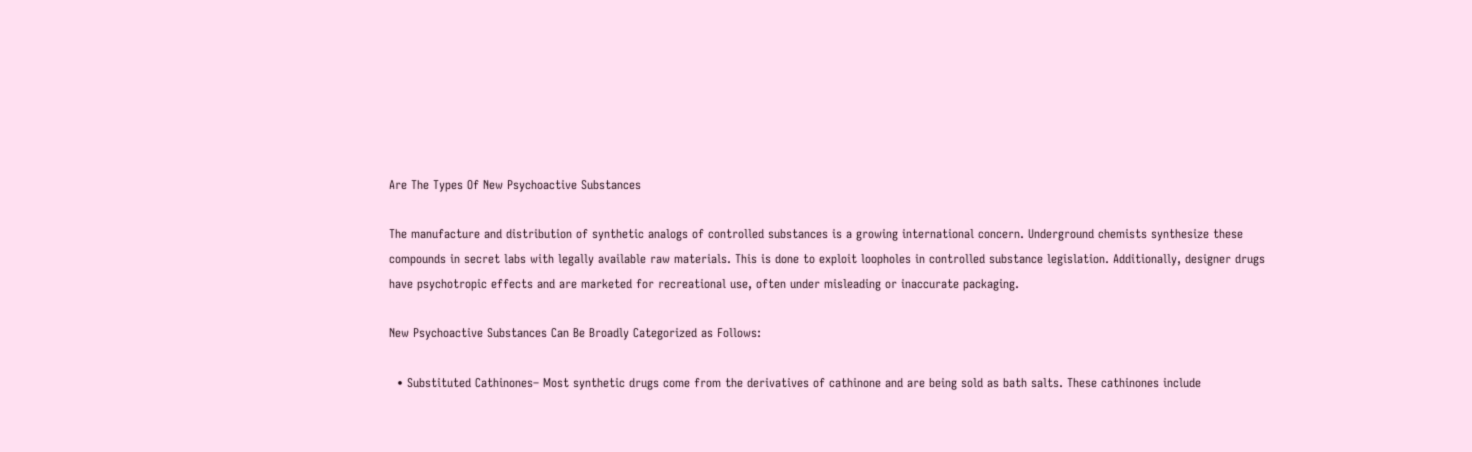Are The Types Of New Psychoactive Substances

The manufacture and distribution of synthetic analogs of controlled substances is a growing international concern. Underground chemists synthesize these compounds in secret labs with legally available raw materials. This is done to exploit loopholes in controlled substance legislation. Additionally, designer drugs have psychotropic effects and are marketed for recreational use, often under misleading or inaccurate packaging.

New Psychoactive Substances Can Be Broadly Categorized as Follows:

  • Substituted Cathinones– Most synthetic drugs come from the derivatives of cathinone and are being sold as bath salts. These cathinones include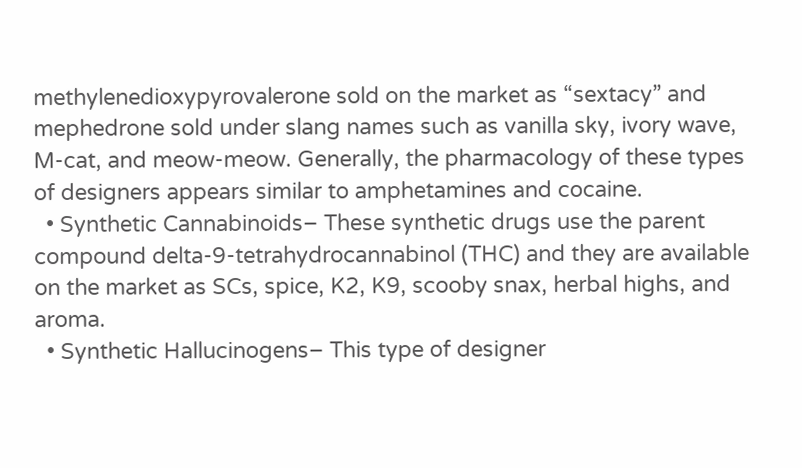methylenedioxypyrovalerone sold on the market as “sextacy” and mephedrone sold under slang names such as vanilla sky, ivory wave, M-cat, and meow-meow. Generally, the pharmacology of these types of designers appears similar to amphetamines and cocaine.
  • Synthetic Cannabinoids– These synthetic drugs use the parent compound delta-9-tetrahydrocannabinol (THC) and they are available on the market as SCs, spice, K2, K9, scooby snax, herbal highs, and aroma.
  • Synthetic Hallucinogens– This type of designer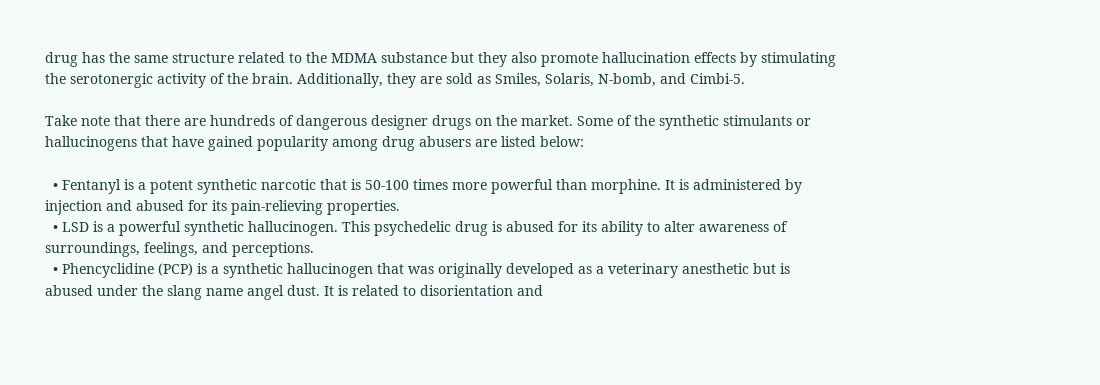drug has the same structure related to the MDMA substance but they also promote hallucination effects by stimulating the serotonergic activity of the brain. Additionally, they are sold as Smiles, Solaris, N-bomb, and Cimbi-5.

Take note that there are hundreds of dangerous designer drugs on the market. Some of the synthetic stimulants or hallucinogens that have gained popularity among drug abusers are listed below:

  • Fentanyl is a potent synthetic narcotic that is 50-100 times more powerful than morphine. It is administered by injection and abused for its pain-relieving properties.
  • LSD is a powerful synthetic hallucinogen. This psychedelic drug is abused for its ability to alter awareness of surroundings, feelings, and perceptions.
  • Phencyclidine (PCP) is a synthetic hallucinogen that was originally developed as a veterinary anesthetic but is abused under the slang name angel dust. It is related to disorientation and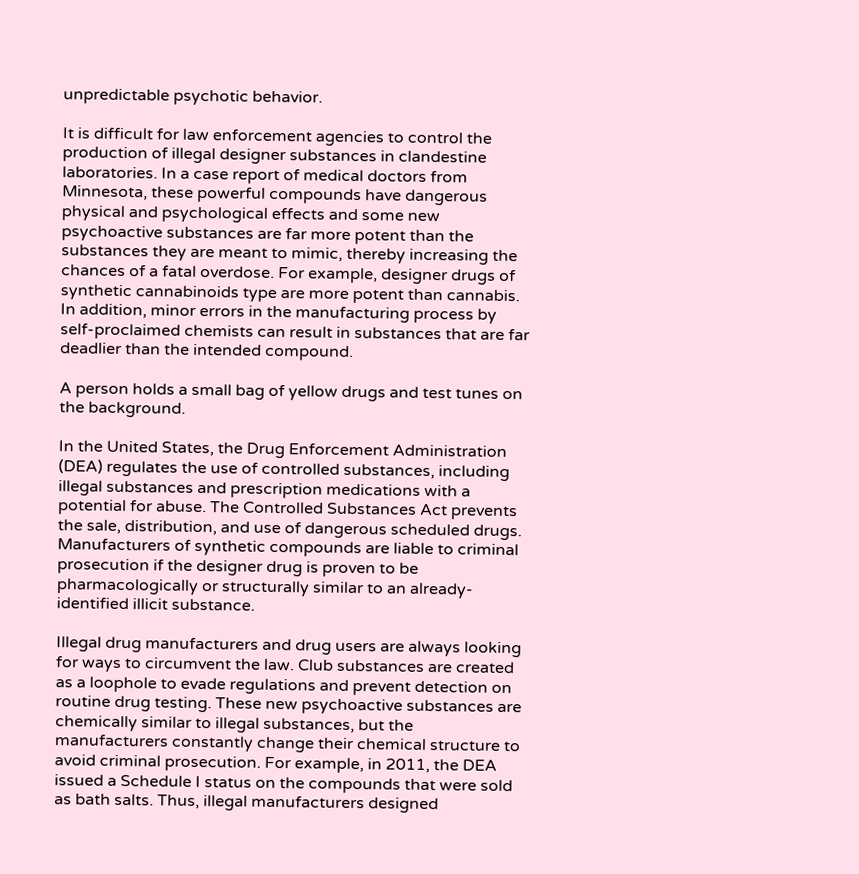unpredictable psychotic behavior.

It is difficult for law enforcement agencies to control the production of illegal designer substances in clandestine laboratories. In a case report of medical doctors from Minnesota, these powerful compounds have dangerous physical and psychological effects and some new psychoactive substances are far more potent than the substances they are meant to mimic, thereby increasing the chances of a fatal overdose. For example, designer drugs of synthetic cannabinoids type are more potent than cannabis. In addition, minor errors in the manufacturing process by self-proclaimed chemists can result in substances that are far deadlier than the intended compound.

A person holds a small bag of yellow drugs and test tunes on the background.

In the United States, the Drug Enforcement Administration (DEA) regulates the use of controlled substances, including illegal substances and prescription medications with a potential for abuse. The Controlled Substances Act prevents the sale, distribution, and use of dangerous scheduled drugs. Manufacturers of synthetic compounds are liable to criminal prosecution if the designer drug is proven to be pharmacologically or structurally similar to an already-identified illicit substance.

Illegal drug manufacturers and drug users are always looking for ways to circumvent the law. Club substances are created as a loophole to evade regulations and prevent detection on routine drug testing. These new psychoactive substances are chemically similar to illegal substances, but the manufacturers constantly change their chemical structure to avoid criminal prosecution. For example, in 2011, the DEA issued a Schedule I status on the compounds that were sold as bath salts. Thus, illegal manufacturers designed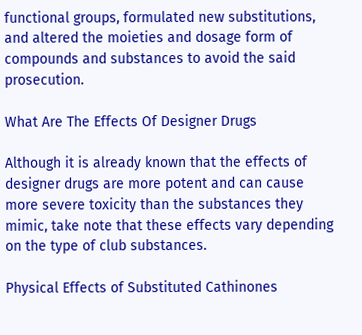functional groups, formulated new substitutions, and altered the moieties and dosage form of compounds and substances to avoid the said prosecution.

What Are The Effects Of Designer Drugs

Although it is already known that the effects of designer drugs are more potent and can cause more severe toxicity than the substances they mimic, take note that these effects vary depending on the type of club substances.

Physical Effects of Substituted Cathinones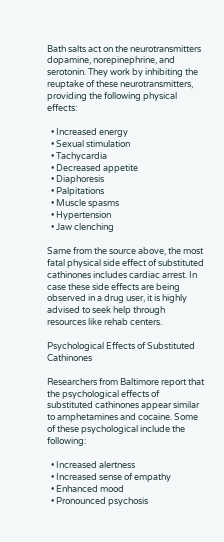Bath salts act on the neurotransmitters dopamine, norepinephrine, and serotonin. They work by inhibiting the reuptake of these neurotransmitters, providing the following physical effects:

  • Increased energy
  • Sexual stimulation
  • Tachycardia
  • Decreased appetite
  • Diaphoresis
  • Palpitations
  • Muscle spasms
  • Hypertension
  • Jaw clenching

Same from the source above, the most fatal physical side effect of substituted cathinones includes cardiac arrest. In case these side effects are being observed in a drug user, it is highly advised to seek help through resources like rehab centers.

Psychological Effects of Substituted Cathinones

Researchers from Baltimore report that the psychological effects of substituted cathinones appear similar to amphetamines and cocaine. Some of these psychological include the following:

  • Increased alertness
  • Increased sense of empathy
  • Enhanced mood
  • Pronounced psychosis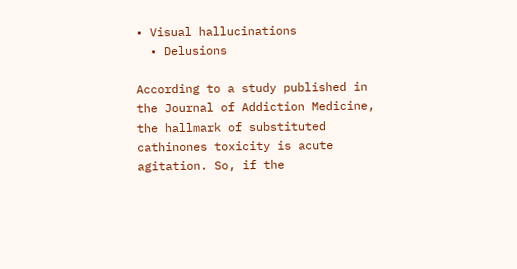• Visual hallucinations
  • Delusions

According to a study published in the Journal of Addiction Medicine, the hallmark of substituted cathinones toxicity is acute agitation. So, if the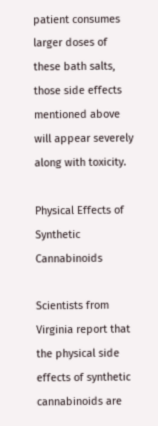patient consumes larger doses of these bath salts, those side effects mentioned above will appear severely along with toxicity.

Physical Effects of Synthetic Cannabinoids

Scientists from Virginia report that the physical side effects of synthetic cannabinoids are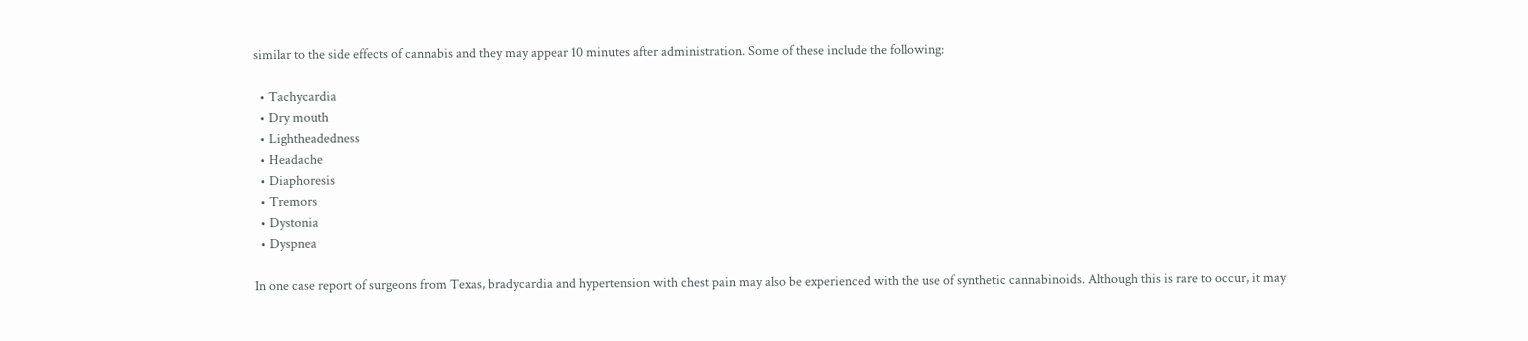similar to the side effects of cannabis and they may appear 10 minutes after administration. Some of these include the following:

  • Tachycardia
  • Dry mouth
  • Lightheadedness
  • Headache
  • Diaphoresis
  • Tremors
  • Dystonia
  • Dyspnea

In one case report of surgeons from Texas, bradycardia and hypertension with chest pain may also be experienced with the use of synthetic cannabinoids. Although this is rare to occur, it may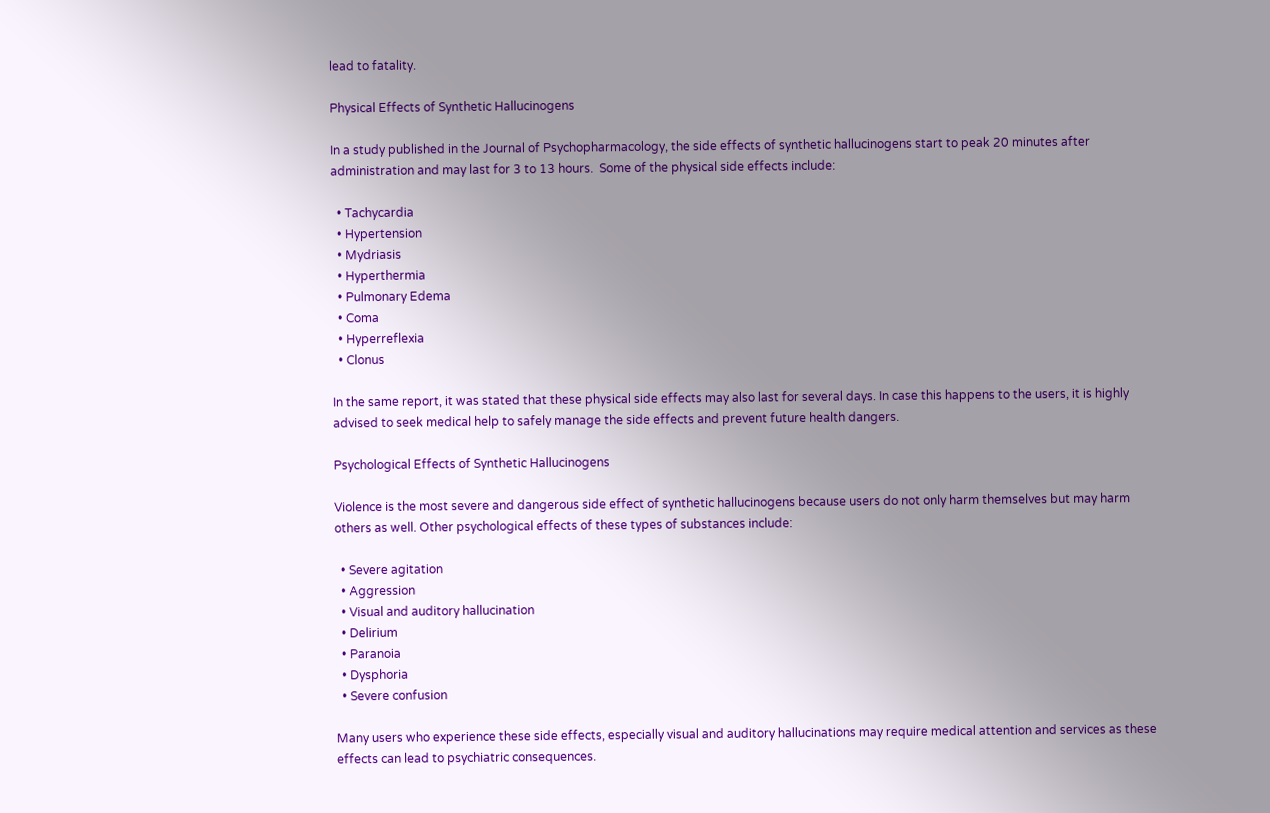lead to fatality.

Physical Effects of Synthetic Hallucinogens

In a study published in the Journal of Psychopharmacology, the side effects of synthetic hallucinogens start to peak 20 minutes after administration and may last for 3 to 13 hours.  Some of the physical side effects include:

  • Tachycardia
  • Hypertension
  • Mydriasis
  • Hyperthermia
  • Pulmonary Edema
  • Coma
  • Hyperreflexia
  • Clonus

In the same report, it was stated that these physical side effects may also last for several days. In case this happens to the users, it is highly advised to seek medical help to safely manage the side effects and prevent future health dangers.

Psychological Effects of Synthetic Hallucinogens

Violence is the most severe and dangerous side effect of synthetic hallucinogens because users do not only harm themselves but may harm others as well. Other psychological effects of these types of substances include:

  • Severe agitation
  • Aggression
  • Visual and auditory hallucination
  • Delirium
  • Paranoia
  • Dysphoria
  • Severe confusion

Many users who experience these side effects, especially visual and auditory hallucinations may require medical attention and services as these effects can lead to psychiatric consequences.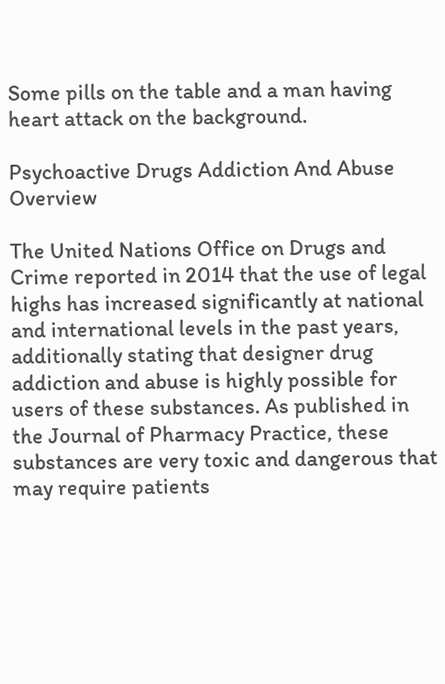Some pills on the table and a man having heart attack on the background.

Psychoactive Drugs Addiction And Abuse Overview

The United Nations Office on Drugs and Crime reported in 2014 that the use of legal highs has increased significantly at national and international levels in the past years, additionally stating that designer drug addiction and abuse is highly possible for users of these substances. As published in the Journal of Pharmacy Practice, these substances are very toxic and dangerous that may require patients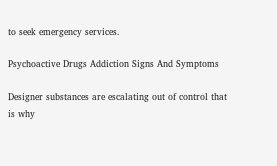to seek emergency services.

Psychoactive Drugs Addiction Signs And Symptoms

Designer substances are escalating out of control that is why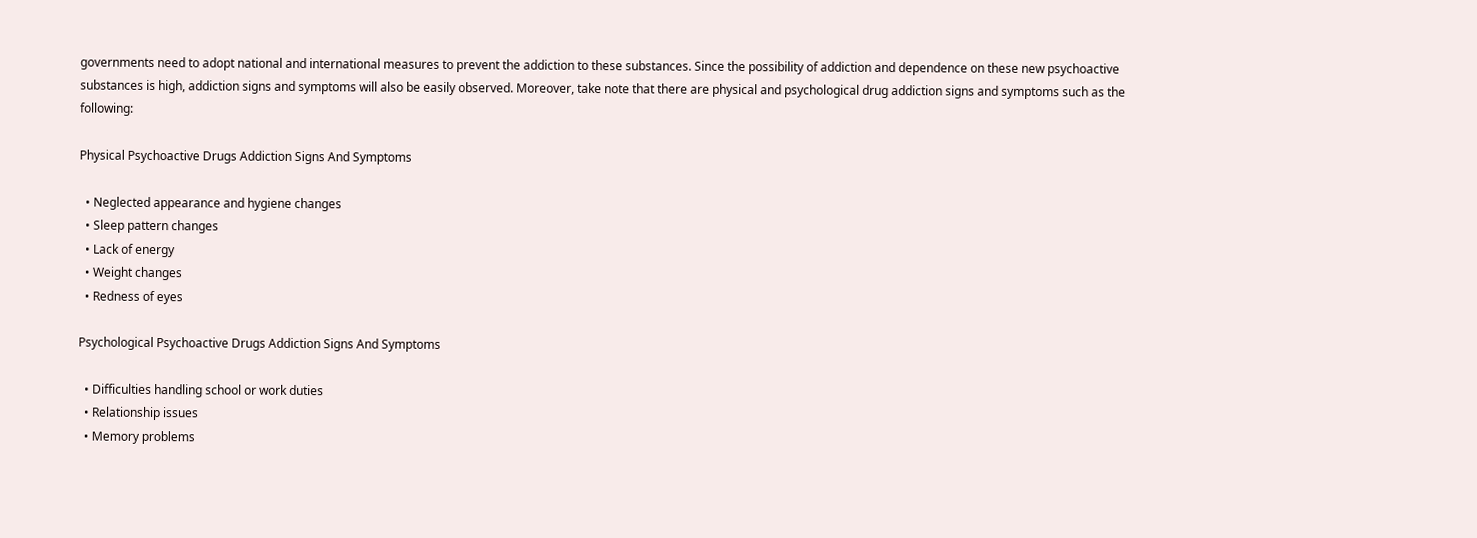governments need to adopt national and international measures to prevent the addiction to these substances. Since the possibility of addiction and dependence on these new psychoactive substances is high, addiction signs and symptoms will also be easily observed. Moreover, take note that there are physical and psychological drug addiction signs and symptoms such as the following:

Physical Psychoactive Drugs Addiction Signs And Symptoms

  • Neglected appearance and hygiene changes
  • Sleep pattern changes
  • Lack of energy
  • Weight changes
  • Redness of eyes

Psychological Psychoactive Drugs Addiction Signs And Symptoms

  • Difficulties handling school or work duties
  • Relationship issues
  • Memory problems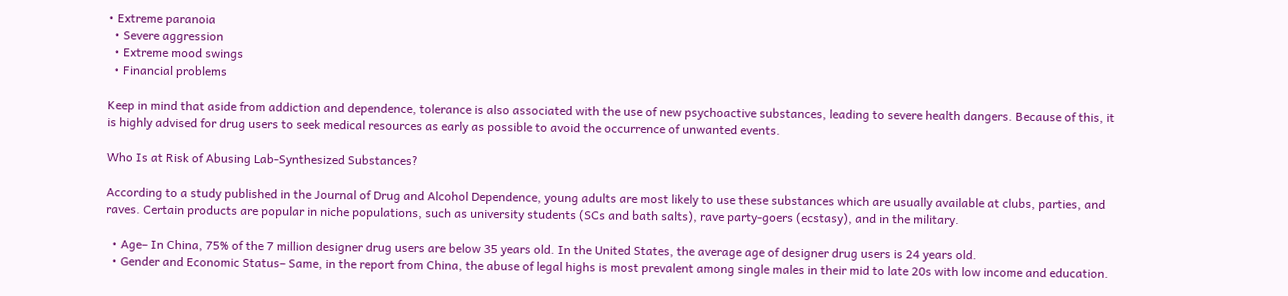• Extreme paranoia
  • Severe aggression
  • Extreme mood swings
  • Financial problems

Keep in mind that aside from addiction and dependence, tolerance is also associated with the use of new psychoactive substances, leading to severe health dangers. Because of this, it is highly advised for drug users to seek medical resources as early as possible to avoid the occurrence of unwanted events.

Who Is at Risk of Abusing Lab-Synthesized Substances?

According to a study published in the Journal of Drug and Alcohol Dependence, young adults are most likely to use these substances which are usually available at clubs, parties, and raves. Certain products are popular in niche populations, such as university students (SCs and bath salts), rave party-goers (ecstasy), and in the military.

  • Age– In China, 75% of the 7 million designer drug users are below 35 years old. In the United States, the average age of designer drug users is 24 years old.
  • Gender and Economic Status– Same, in the report from China, the abuse of legal highs is most prevalent among single males in their mid to late 20s with low income and education.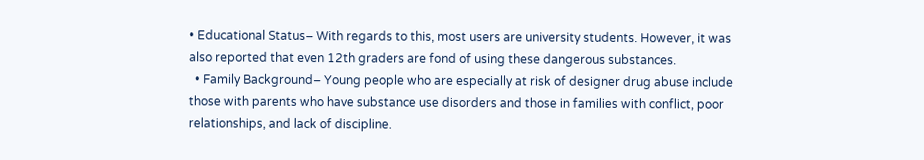• Educational Status– With regards to this, most users are university students. However, it was also reported that even 12th graders are fond of using these dangerous substances.
  • Family Background– Young people who are especially at risk of designer drug abuse include those with parents who have substance use disorders and those in families with conflict, poor relationships, and lack of discipline.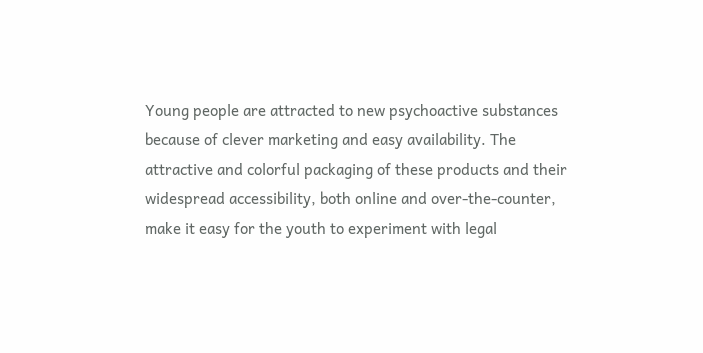Young people are attracted to new psychoactive substances because of clever marketing and easy availability. The attractive and colorful packaging of these products and their widespread accessibility, both online and over-the-counter, make it easy for the youth to experiment with legal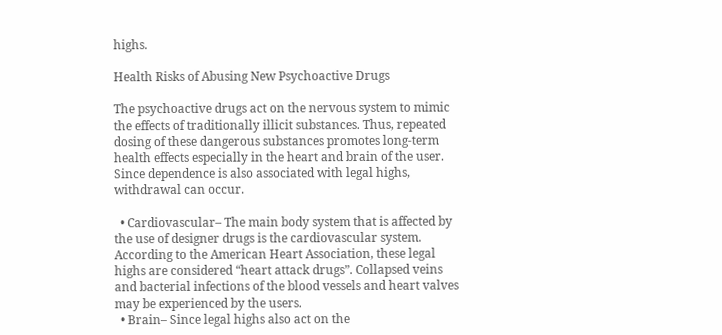highs.

Health Risks of Abusing New Psychoactive Drugs

The psychoactive drugs act on the nervous system to mimic the effects of traditionally illicit substances. Thus, repeated dosing of these dangerous substances promotes long-term health effects especially in the heart and brain of the user. Since dependence is also associated with legal highs, withdrawal can occur.

  • Cardiovascular– The main body system that is affected by the use of designer drugs is the cardiovascular system. According to the American Heart Association, these legal highs are considered “heart attack drugs”. Collapsed veins and bacterial infections of the blood vessels and heart valves may be experienced by the users.
  • Brain– Since legal highs also act on the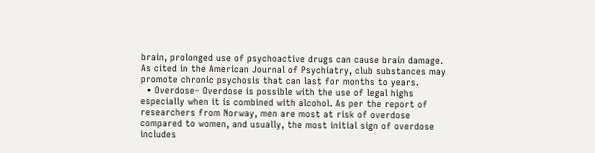brain, prolonged use of psychoactive drugs can cause brain damage. As cited in the American Journal of Psychiatry, club substances may promote chronic psychosis that can last for months to years.
  • Overdose– Overdose is possible with the use of legal highs especially when it is combined with alcohol. As per the report of researchers from Norway, men are most at risk of overdose compared to women, and usually, the most initial sign of overdose includes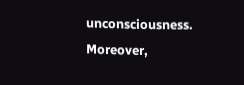unconsciousness. Moreover,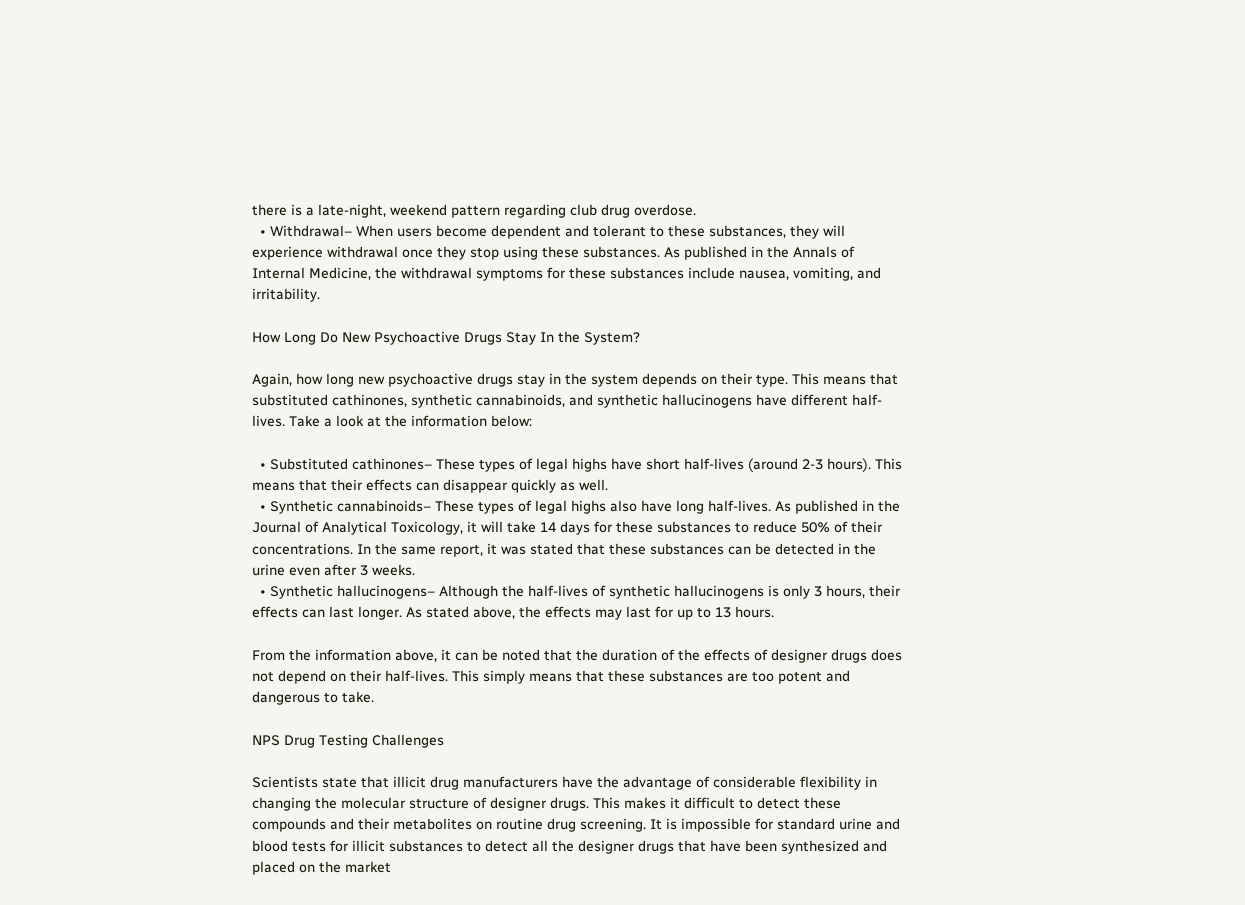there is a late-night, weekend pattern regarding club drug overdose.
  • Withdrawal– When users become dependent and tolerant to these substances, they will experience withdrawal once they stop using these substances. As published in the Annals of Internal Medicine, the withdrawal symptoms for these substances include nausea, vomiting, and irritability.

How Long Do New Psychoactive Drugs Stay In the System?

Again, how long new psychoactive drugs stay in the system depends on their type. This means that substituted cathinones, synthetic cannabinoids, and synthetic hallucinogens have different half-lives. Take a look at the information below:

  • Substituted cathinones– These types of legal highs have short half-lives (around 2-3 hours). This means that their effects can disappear quickly as well.
  • Synthetic cannabinoids– These types of legal highs also have long half-lives. As published in the Journal of Analytical Toxicology, it will take 14 days for these substances to reduce 50% of their concentrations. In the same report, it was stated that these substances can be detected in the urine even after 3 weeks.
  • Synthetic hallucinogens– Although the half-lives of synthetic hallucinogens is only 3 hours, their effects can last longer. As stated above, the effects may last for up to 13 hours.

From the information above, it can be noted that the duration of the effects of designer drugs does not depend on their half-lives. This simply means that these substances are too potent and dangerous to take.

NPS Drug Testing Challenges

Scientists state that illicit drug manufacturers have the advantage of considerable flexibility in changing the molecular structure of designer drugs. This makes it difficult to detect these compounds and their metabolites on routine drug screening. It is impossible for standard urine and blood tests for illicit substances to detect all the designer drugs that have been synthesized and placed on the market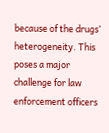because of the drugs’ heterogeneity. This poses a major challenge for law enforcement officers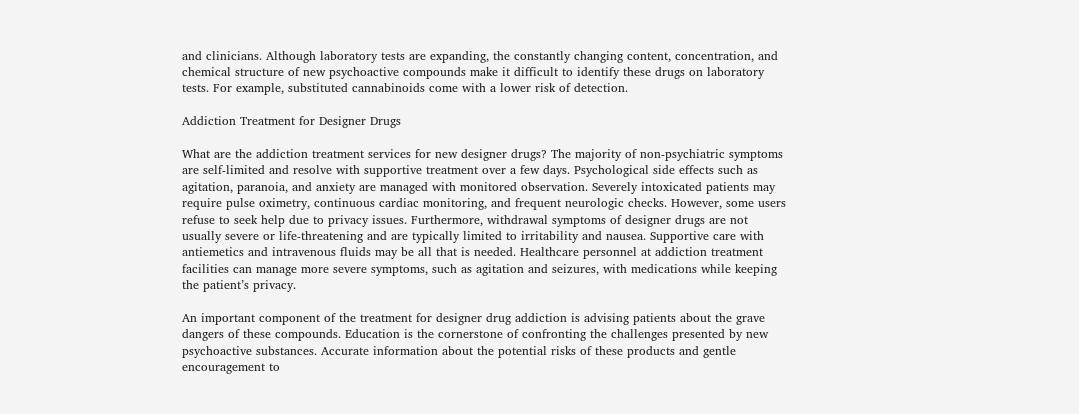and clinicians. Although laboratory tests are expanding, the constantly changing content, concentration, and chemical structure of new psychoactive compounds make it difficult to identify these drugs on laboratory tests. For example, substituted cannabinoids come with a lower risk of detection.

Addiction Treatment for Designer Drugs

What are the addiction treatment services for new designer drugs? The majority of non-psychiatric symptoms are self-limited and resolve with supportive treatment over a few days. Psychological side effects such as agitation, paranoia, and anxiety are managed with monitored observation. Severely intoxicated patients may require pulse oximetry, continuous cardiac monitoring, and frequent neurologic checks. However, some users refuse to seek help due to privacy issues. Furthermore, withdrawal symptoms of designer drugs are not usually severe or life-threatening and are typically limited to irritability and nausea. Supportive care with antiemetics and intravenous fluids may be all that is needed. Healthcare personnel at addiction treatment facilities can manage more severe symptoms, such as agitation and seizures, with medications while keeping the patient’s privacy.

An important component of the treatment for designer drug addiction is advising patients about the grave dangers of these compounds. Education is the cornerstone of confronting the challenges presented by new psychoactive substances. Accurate information about the potential risks of these products and gentle encouragement to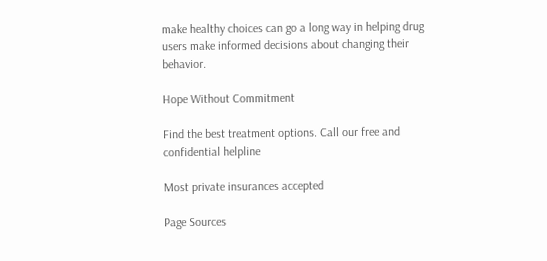make healthy choices can go a long way in helping drug users make informed decisions about changing their behavior.

Hope Without Commitment

Find the best treatment options. Call our free and confidential helpline

Most private insurances accepted

Page Sources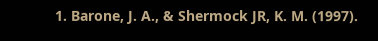1. Barone, J. A., & Shermock JR, K. M. (1997).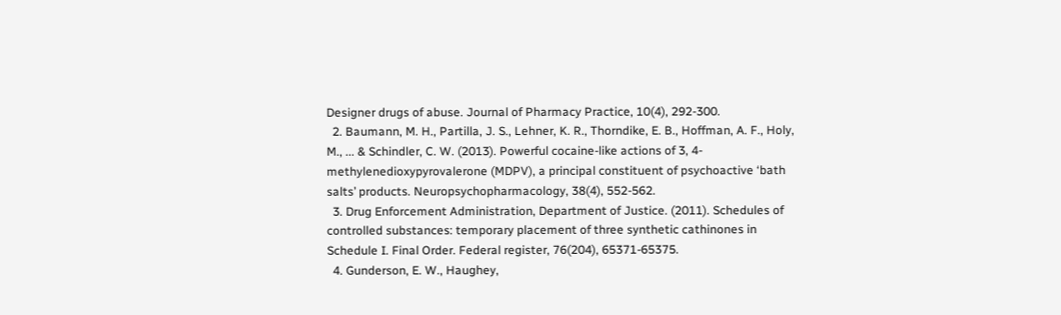Designer drugs of abuse. Journal of Pharmacy Practice, 10(4), 292-300.
  2. Baumann, M. H., Partilla, J. S., Lehner, K. R., Thorndike, E. B., Hoffman, A. F., Holy, M., ... & Schindler, C. W. (2013). Powerful cocaine-like actions of 3, 4-methylenedioxypyrovalerone (MDPV), a principal constituent of psychoactive ‘bath salts’ products. Neuropsychopharmacology, 38(4), 552-562.
  3. Drug Enforcement Administration, Department of Justice. (2011). Schedules of controlled substances: temporary placement of three synthetic cathinones in Schedule I. Final Order. Federal register, 76(204), 65371-65375.
  4. Gunderson, E. W., Haughey,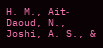H. M., Ait‐Daoud, N., Joshi, A. S., &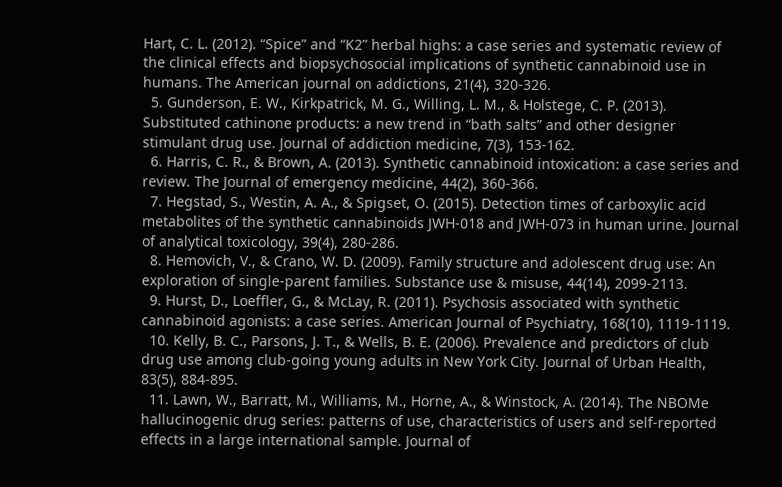Hart, C. L. (2012). “Spice” and “K2” herbal highs: a case series and systematic review of the clinical effects and biopsychosocial implications of synthetic cannabinoid use in humans. The American journal on addictions, 21(4), 320-326.
  5. Gunderson, E. W., Kirkpatrick, M. G., Willing, L. M., & Holstege, C. P. (2013). Substituted cathinone products: a new trend in “bath salts” and other designer stimulant drug use. Journal of addiction medicine, 7(3), 153-162.
  6. Harris, C. R., & Brown, A. (2013). Synthetic cannabinoid intoxication: a case series and review. The Journal of emergency medicine, 44(2), 360-366.
  7. Hegstad, S., Westin, A. A., & Spigset, O. (2015). Detection times of carboxylic acid metabolites of the synthetic cannabinoids JWH-018 and JWH-073 in human urine. Journal of analytical toxicology, 39(4), 280-286.
  8. Hemovich, V., & Crano, W. D. (2009). Family structure and adolescent drug use: An exploration of single-parent families. Substance use & misuse, 44(14), 2099-2113.
  9. Hurst, D., Loeffler, G., & McLay, R. (2011). Psychosis associated with synthetic cannabinoid agonists: a case series. American Journal of Psychiatry, 168(10), 1119-1119.
  10. Kelly, B. C., Parsons, J. T., & Wells, B. E. (2006). Prevalence and predictors of club drug use among club-going young adults in New York City. Journal of Urban Health, 83(5), 884-895.
  11. Lawn, W., Barratt, M., Williams, M., Horne, A., & Winstock, A. (2014). The NBOMe hallucinogenic drug series: patterns of use, characteristics of users and self-reported effects in a large international sample. Journal of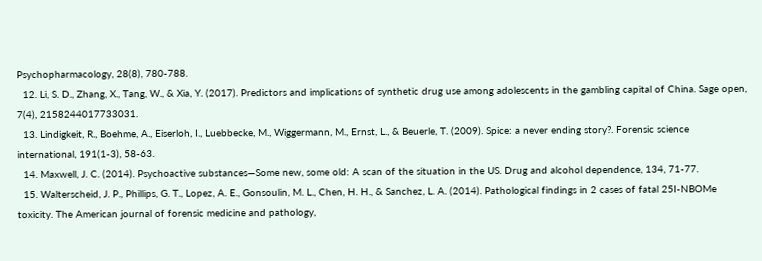Psychopharmacology, 28(8), 780-788.
  12. Li, S. D., Zhang, X., Tang, W., & Xia, Y. (2017). Predictors and implications of synthetic drug use among adolescents in the gambling capital of China. Sage open, 7(4), 2158244017733031.
  13. Lindigkeit, R., Boehme, A., Eiserloh, I., Luebbecke, M., Wiggermann, M., Ernst, L., & Beuerle, T. (2009). Spice: a never ending story?. Forensic science international, 191(1-3), 58-63.
  14. Maxwell, J. C. (2014). Psychoactive substances—Some new, some old: A scan of the situation in the US. Drug and alcohol dependence, 134, 71-77.
  15. Walterscheid, J. P., Phillips, G. T., Lopez, A. E., Gonsoulin, M. L., Chen, H. H., & Sanchez, L. A. (2014). Pathological findings in 2 cases of fatal 25I-NBOMe toxicity. The American journal of forensic medicine and pathology,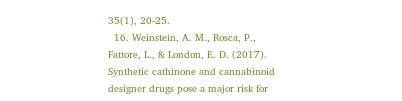35(1), 20-25.
  16. Weinstein, A. M., Rosca, P., Fattore, L., & London, E. D. (2017). Synthetic cathinone and cannabinoid designer drugs pose a major risk for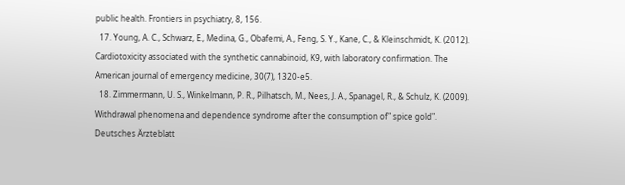public health. Frontiers in psychiatry, 8, 156.
  17. Young, A. C., Schwarz, E., Medina, G., Obafemi, A., Feng, S. Y., Kane, C., & Kleinschmidt, K. (2012). Cardiotoxicity associated with the synthetic cannabinoid, K9, with laboratory confirmation. The American journal of emergency medicine, 30(7), 1320-e5.
  18. Zimmermann, U. S., Winkelmann, P. R., Pilhatsch, M., Nees, J. A., Spanagel, R., & Schulz, K. (2009). Withdrawal phenomena and dependence syndrome after the consumption of" spice gold". Deutsches Ärzteblatt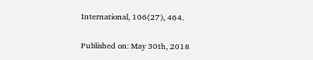International, 106(27), 464.

Published on: May 30th, 2018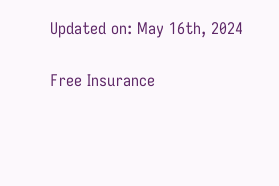Updated on: May 16th, 2024

Free Insurance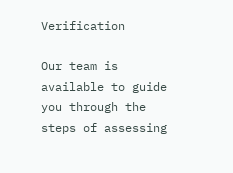Verification

Our team is available to guide you through the steps of assessing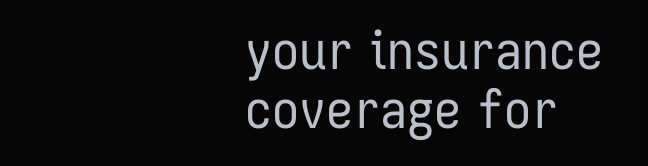your insurance coverage for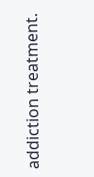addiction treatment.